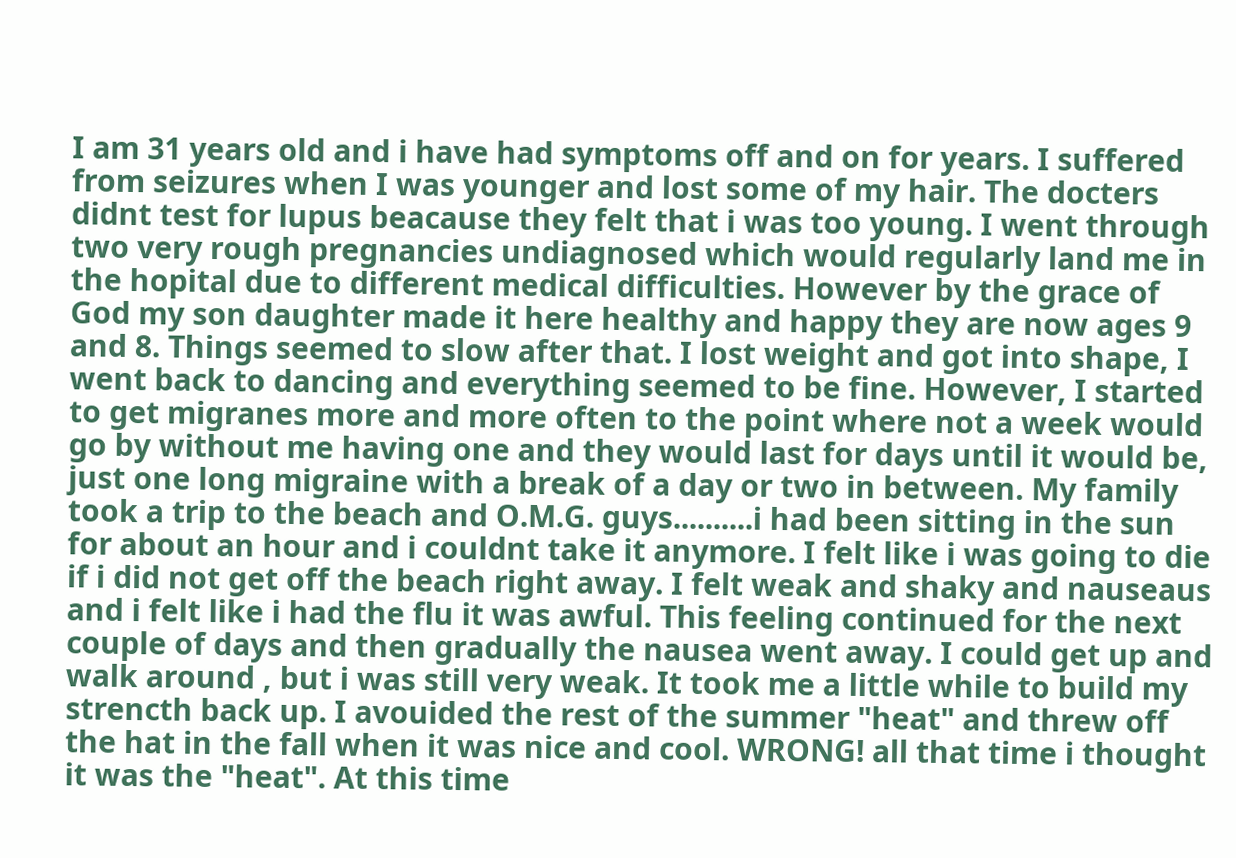I am 31 years old and i have had symptoms off and on for years. I suffered from seizures when I was younger and lost some of my hair. The docters didnt test for lupus beacause they felt that i was too young. I went through two very rough pregnancies undiagnosed which would regularly land me in the hopital due to different medical difficulties. However by the grace of God my son daughter made it here healthy and happy they are now ages 9 and 8. Things seemed to slow after that. I lost weight and got into shape, I went back to dancing and everything seemed to be fine. However, I started to get migranes more and more often to the point where not a week would go by without me having one and they would last for days until it would be, just one long migraine with a break of a day or two in between. My family took a trip to the beach and O.M.G. guys..........i had been sitting in the sun for about an hour and i couldnt take it anymore. I felt like i was going to die if i did not get off the beach right away. I felt weak and shaky and nauseaus and i felt like i had the flu it was awful. This feeling continued for the next couple of days and then gradually the nausea went away. I could get up and walk around , but i was still very weak. It took me a little while to build my strencth back up. I avouided the rest of the summer "heat" and threw off the hat in the fall when it was nice and cool. WRONG! all that time i thought it was the "heat". At this time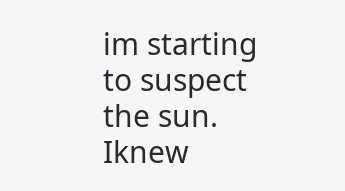im starting to suspect the sun. Iknew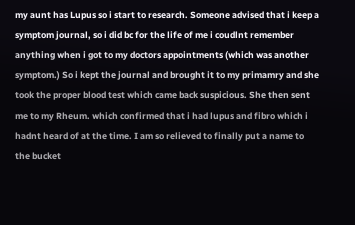my aunt has Lupus so i start to research. Someone advised that i keep a symptom journal, so i did bc for the life of me i coudlnt remember anything when i got to my doctors appointments (which was another symptom.) So i kept the journal and brought it to my primamry and she took the proper blood test which came back suspicious. She then sent me to my Rheum. which confirmed that i had lupus and fibro which i hadnt heard of at the time. I am so relieved to finally put a name to the bucket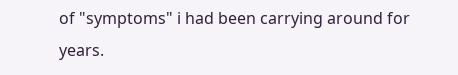of "symptoms" i had been carrying around for years.